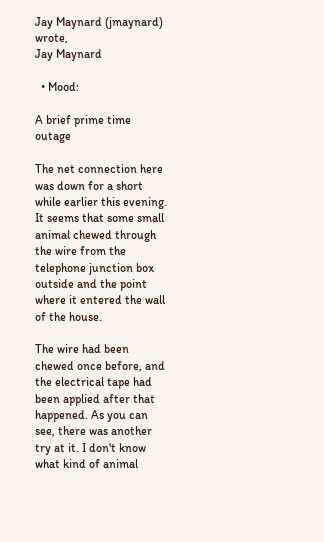Jay Maynard (jmaynard) wrote,
Jay Maynard

  • Mood:

A brief prime time outage

The net connection here was down for a short while earlier this evening. It seems that some small animal chewed through the wire from the telephone junction box outside and the point where it entered the wall of the house.

The wire had been chewed once before, and the electrical tape had been applied after that happened. As you can see, there was another try at it. I don't know what kind of animal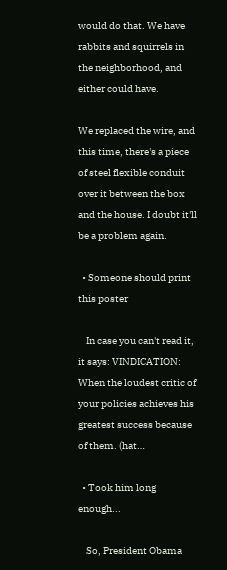would do that. We have rabbits and squirrels in the neighborhood, and either could have.

We replaced the wire, and this time, there's a piece of steel flexible conduit over it between the box and the house. I doubt it'll be a problem again.

  • Someone should print this poster

    In case you can't read it, it says: VINDICATION: When the loudest critic of your policies achieves his greatest success because of them. (hat…

  • Took him long enough...

    So, President Obama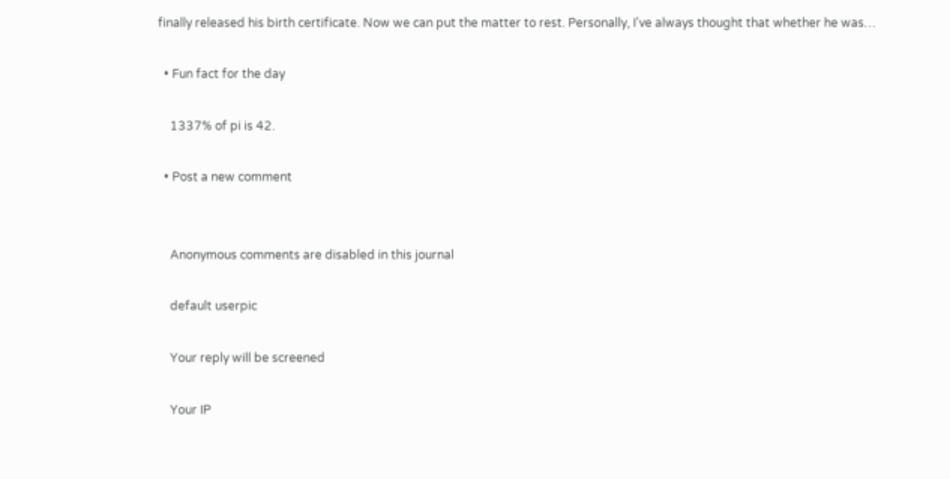finally released his birth certificate. Now we can put the matter to rest. Personally, I've always thought that whether he was…

  • Fun fact for the day

    1337% of pi is 42.

  • Post a new comment


    Anonymous comments are disabled in this journal

    default userpic

    Your reply will be screened

    Your IP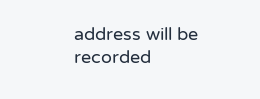address will be recorded